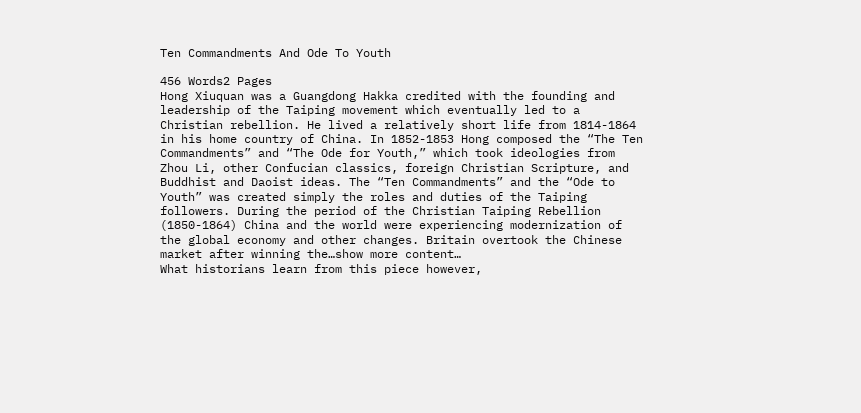Ten Commandments And Ode To Youth

456 Words2 Pages
Hong Xiuquan was a Guangdong Hakka credited with the founding and leadership of the Taiping movement which eventually led to a Christian rebellion. He lived a relatively short life from 1814-1864 in his home country of China. In 1852-1853 Hong composed the “The Ten Commandments” and “The Ode for Youth,” which took ideologies from Zhou Li, other Confucian classics, foreign Christian Scripture, and Buddhist and Daoist ideas. The “Ten Commandments” and the “Ode to Youth” was created simply the roles and duties of the Taiping followers. During the period of the Christian Taiping Rebellion (1850-1864) China and the world were experiencing modernization of the global economy and other changes. Britain overtook the Chinese market after winning the…show more content…
What historians learn from this piece however,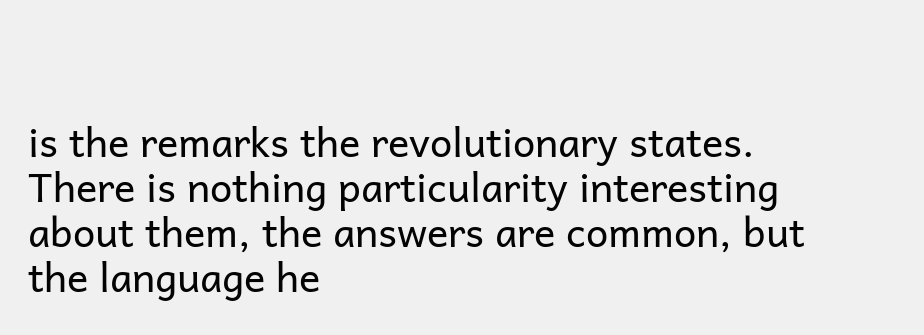is the remarks the revolutionary states. There is nothing particularity interesting about them, the answers are common, but the language he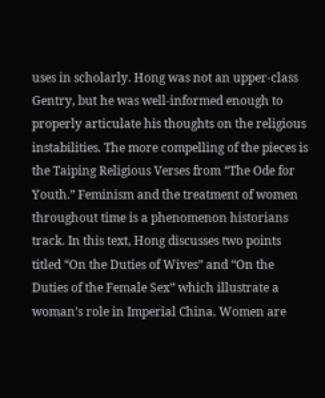uses in scholarly. Hong was not an upper-class Gentry, but he was well-informed enough to properly articulate his thoughts on the religious instabilities. The more compelling of the pieces is the Taiping Religious Verses from “The Ode for Youth.” Feminism and the treatment of women throughout time is a phenomenon historians track. In this text, Hong discusses two points titled “On the Duties of Wives” and “On the Duties of the Female Sex” which illustrate a woman’s role in Imperial China. Women are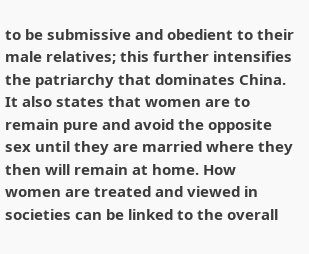to be submissive and obedient to their male relatives; this further intensifies the patriarchy that dominates China. It also states that women are to remain pure and avoid the opposite sex until they are married where they then will remain at home. How women are treated and viewed in societies can be linked to the overall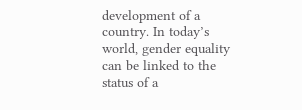development of a country. In today’s world, gender equality can be linked to the status of a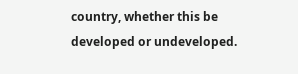country, whether this be developed or undeveloped.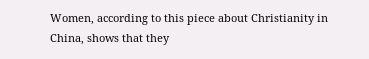Women, according to this piece about Christianity in China, shows that they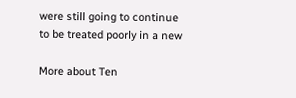were still going to continue to be treated poorly in a new

More about Ten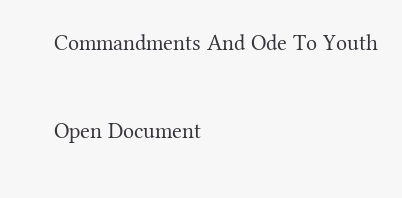Commandments And Ode To Youth

Open Document